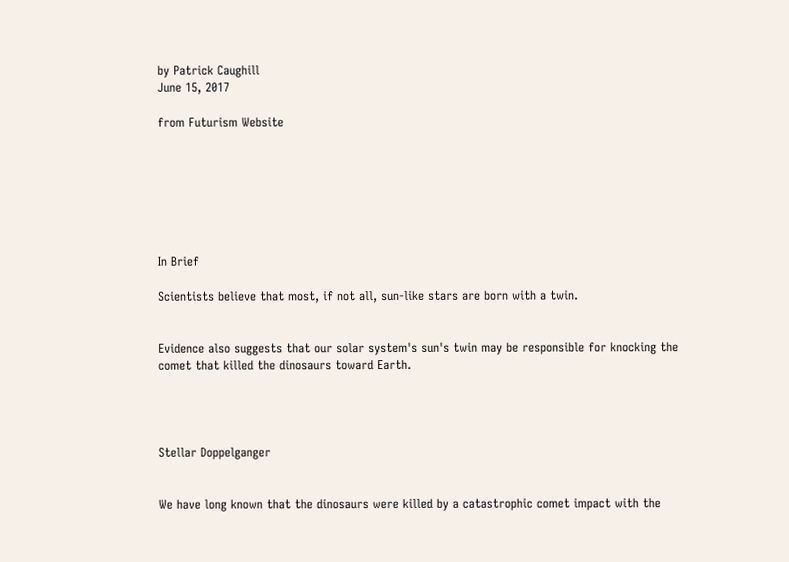by Patrick Caughill
June 15, 2017

from Futurism Website







In Brief

Scientists believe that most, if not all, sun-like stars are born with a twin.


Evidence also suggests that our solar system's sun's twin may be responsible for knocking the comet that killed the dinosaurs toward Earth.




Stellar Doppelganger


We have long known that the dinosaurs were killed by a catastrophic comet impact with the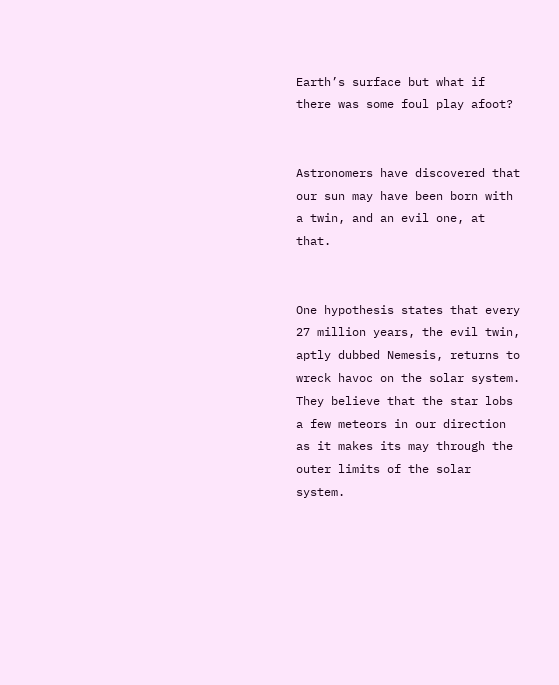Earth’s surface but what if there was some foul play afoot?


Astronomers have discovered that our sun may have been born with a twin, and an evil one, at that.


One hypothesis states that every 27 million years, the evil twin, aptly dubbed Nemesis, returns to wreck havoc on the solar system. They believe that the star lobs a few meteors in our direction as it makes its may through the outer limits of the solar system.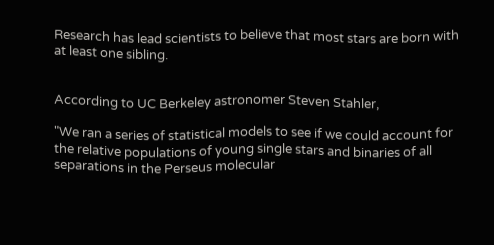Research has lead scientists to believe that most stars are born with at least one sibling.


According to UC Berkeley astronomer Steven Stahler,

"We ran a series of statistical models to see if we could account for the relative populations of young single stars and binaries of all separations in the Perseus molecular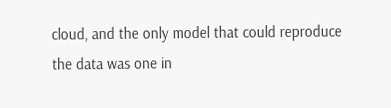cloud, and the only model that could reproduce the data was one in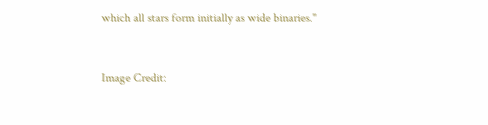which all stars form initially as wide binaries."


Image Credit: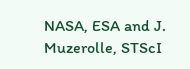NASA, ESA and J. Muzerolle, STScI